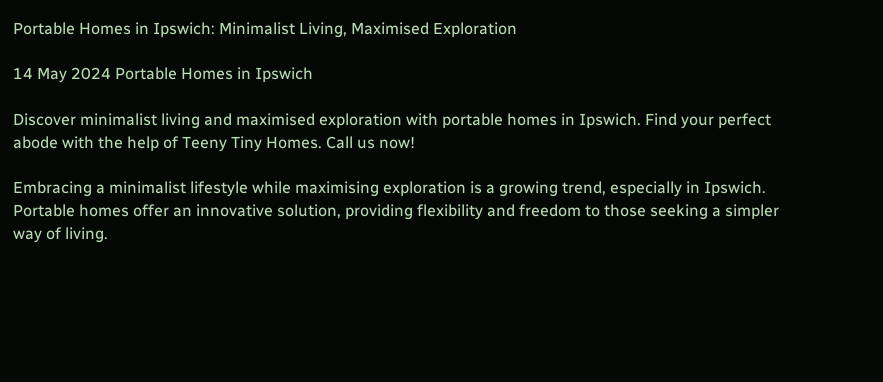Portable Homes in Ipswich: Minimalist Living, Maximised Exploration

14 May 2024 Portable Homes in Ipswich

Discover minimalist living and maximised exploration with portable homes in Ipswich. Find your perfect abode with the help of Teeny Tiny Homes. Call us now!

Embracing a minimalist lifestyle while maximising exploration is a growing trend, especially in Ipswich. Portable homes offer an innovative solution, providing flexibility and freedom to those seeking a simpler way of living.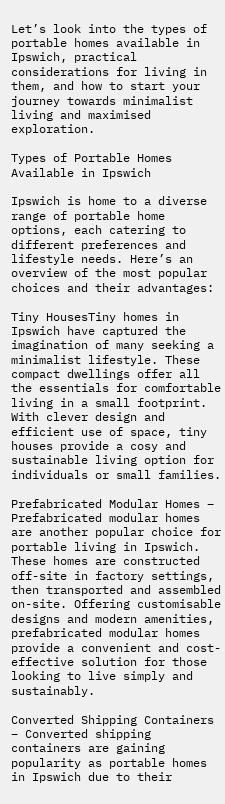Let’s look into the types of portable homes available in Ipswich, practical considerations for living in them, and how to start your journey towards minimalist living and maximised exploration.

Types of Portable Homes Available in Ipswich

Ipswich is home to a diverse range of portable home options, each catering to different preferences and lifestyle needs. Here’s an overview of the most popular choices and their advantages:

Tiny HousesTiny homes in Ipswich have captured the imagination of many seeking a minimalist lifestyle. These compact dwellings offer all the essentials for comfortable living in a small footprint. With clever design and efficient use of space, tiny houses provide a cosy and sustainable living option for individuals or small families.

Prefabricated Modular Homes – Prefabricated modular homes are another popular choice for portable living in Ipswich. These homes are constructed off-site in factory settings, then transported and assembled on-site. Offering customisable designs and modern amenities, prefabricated modular homes provide a convenient and cost-effective solution for those looking to live simply and sustainably.

Converted Shipping Containers – Converted shipping containers are gaining popularity as portable homes in Ipswich due to their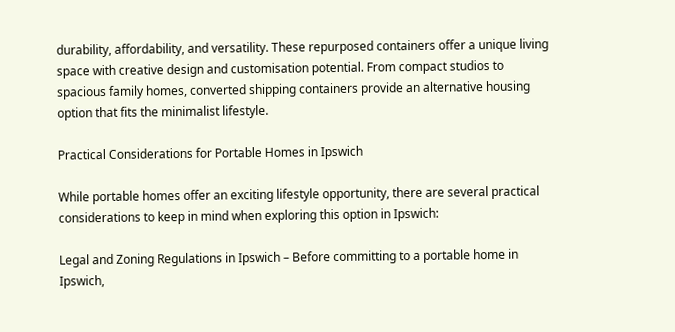durability, affordability, and versatility. These repurposed containers offer a unique living space with creative design and customisation potential. From compact studios to spacious family homes, converted shipping containers provide an alternative housing option that fits the minimalist lifestyle.

Practical Considerations for Portable Homes in Ipswich

While portable homes offer an exciting lifestyle opportunity, there are several practical considerations to keep in mind when exploring this option in Ipswich:

Legal and Zoning Regulations in Ipswich – Before committing to a portable home in Ipswich,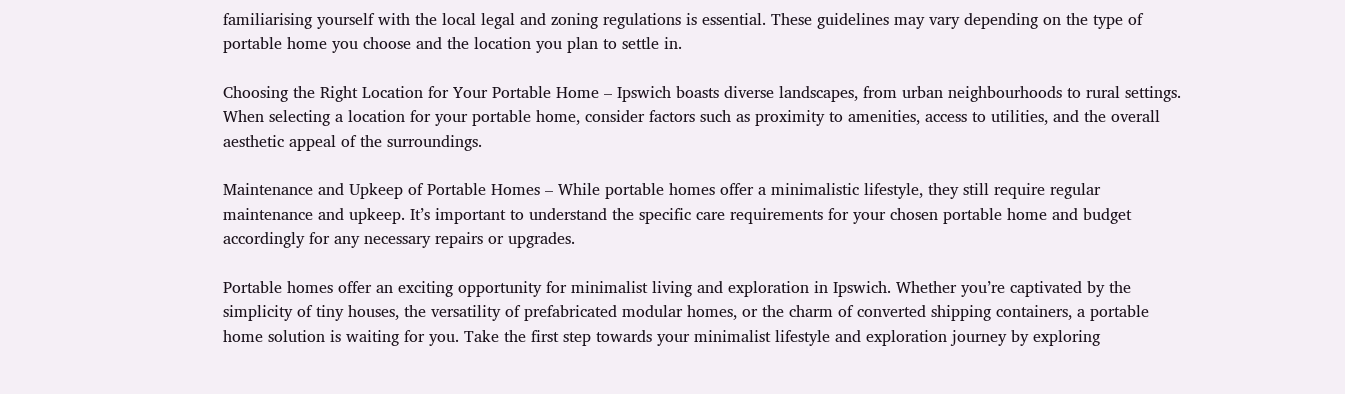familiarising yourself with the local legal and zoning regulations is essential. These guidelines may vary depending on the type of portable home you choose and the location you plan to settle in.

Choosing the Right Location for Your Portable Home – Ipswich boasts diverse landscapes, from urban neighbourhoods to rural settings. When selecting a location for your portable home, consider factors such as proximity to amenities, access to utilities, and the overall aesthetic appeal of the surroundings.

Maintenance and Upkeep of Portable Homes – While portable homes offer a minimalistic lifestyle, they still require regular maintenance and upkeep. It’s important to understand the specific care requirements for your chosen portable home and budget accordingly for any necessary repairs or upgrades.

Portable homes offer an exciting opportunity for minimalist living and exploration in Ipswich. Whether you’re captivated by the simplicity of tiny houses, the versatility of prefabricated modular homes, or the charm of converted shipping containers, a portable home solution is waiting for you. Take the first step towards your minimalist lifestyle and exploration journey by exploring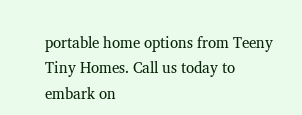portable home options from Teeny Tiny Homes. Call us today to embark on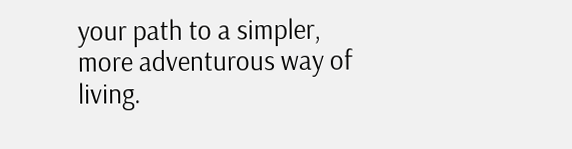your path to a simpler, more adventurous way of living.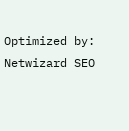Optimized by: Netwizard SEO